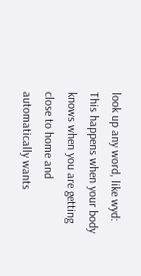look up any word, like wyd:
This happens when your body knows when you are getting close to home and automatically wants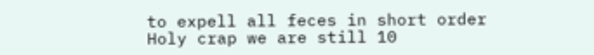to expell all feces in short order
Holy crap we are still 10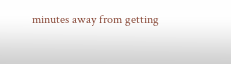minutes away from getting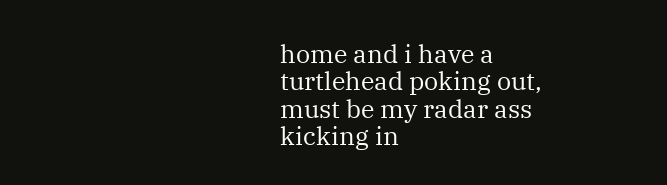home and i have a turtlehead poking out, must be my radar ass kicking in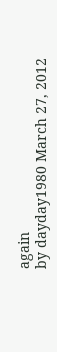again
by dayday1980 March 27, 2012